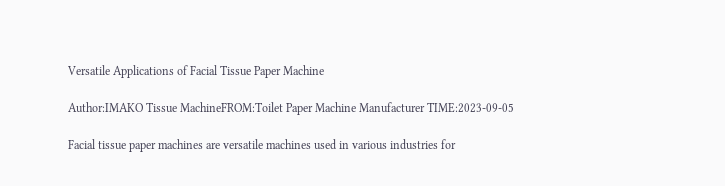Versatile Applications of Facial Tissue Paper Machine

Author:IMAKO Tissue MachineFROM:Toilet Paper Machine Manufacturer TIME:2023-09-05

Facial tissue paper machines are versatile machines used in various industries for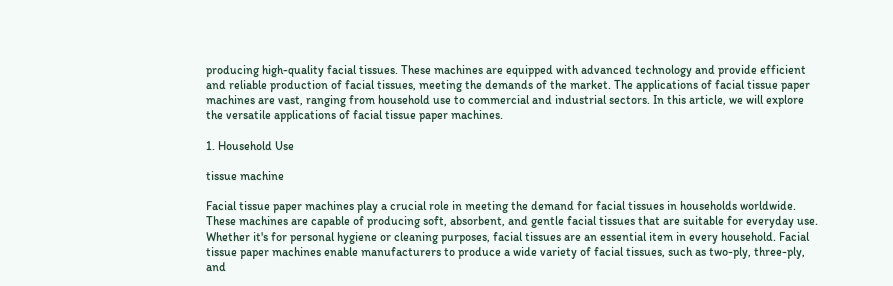producing high-quality facial tissues. These machines are equipped with advanced technology and provide efficient and reliable production of facial tissues, meeting the demands of the market. The applications of facial tissue paper machines are vast, ranging from household use to commercial and industrial sectors. In this article, we will explore the versatile applications of facial tissue paper machines.

1. Household Use

tissue machine

Facial tissue paper machines play a crucial role in meeting the demand for facial tissues in households worldwide. These machines are capable of producing soft, absorbent, and gentle facial tissues that are suitable for everyday use. Whether it's for personal hygiene or cleaning purposes, facial tissues are an essential item in every household. Facial tissue paper machines enable manufacturers to produce a wide variety of facial tissues, such as two-ply, three-ply, and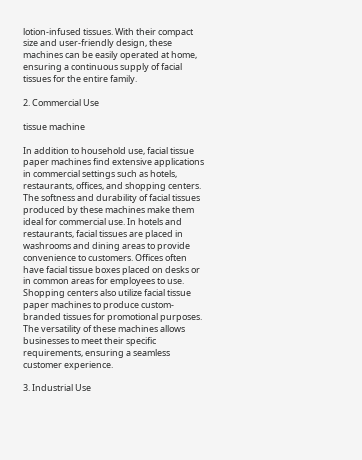lotion-infused tissues. With their compact size and user-friendly design, these machines can be easily operated at home, ensuring a continuous supply of facial tissues for the entire family.

2. Commercial Use

tissue machine

In addition to household use, facial tissue paper machines find extensive applications in commercial settings such as hotels, restaurants, offices, and shopping centers. The softness and durability of facial tissues produced by these machines make them ideal for commercial use. In hotels and restaurants, facial tissues are placed in washrooms and dining areas to provide convenience to customers. Offices often have facial tissue boxes placed on desks or in common areas for employees to use. Shopping centers also utilize facial tissue paper machines to produce custom-branded tissues for promotional purposes. The versatility of these machines allows businesses to meet their specific requirements, ensuring a seamless customer experience.

3. Industrial Use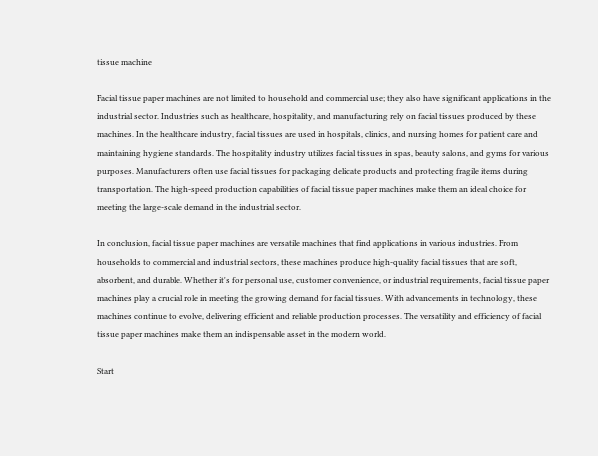tissue machine

Facial tissue paper machines are not limited to household and commercial use; they also have significant applications in the industrial sector. Industries such as healthcare, hospitality, and manufacturing rely on facial tissues produced by these machines. In the healthcare industry, facial tissues are used in hospitals, clinics, and nursing homes for patient care and maintaining hygiene standards. The hospitality industry utilizes facial tissues in spas, beauty salons, and gyms for various purposes. Manufacturers often use facial tissues for packaging delicate products and protecting fragile items during transportation. The high-speed production capabilities of facial tissue paper machines make them an ideal choice for meeting the large-scale demand in the industrial sector.

In conclusion, facial tissue paper machines are versatile machines that find applications in various industries. From households to commercial and industrial sectors, these machines produce high-quality facial tissues that are soft, absorbent, and durable. Whether it's for personal use, customer convenience, or industrial requirements, facial tissue paper machines play a crucial role in meeting the growing demand for facial tissues. With advancements in technology, these machines continue to evolve, delivering efficient and reliable production processes. The versatility and efficiency of facial tissue paper machines make them an indispensable asset in the modern world.

Start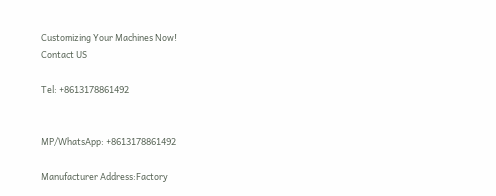Customizing Your Machines Now!
Contact US

Tel: +8613178861492


MP/WhatsApp: +8613178861492

Manufacturer Address:Factory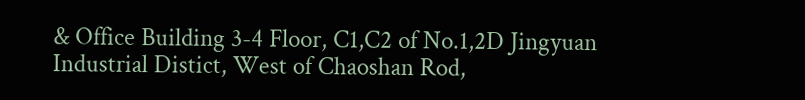& Office Building 3-4 Floor, C1,C2 of No.1,2D Jingyuan Industrial Distict, West of Chaoshan Rod,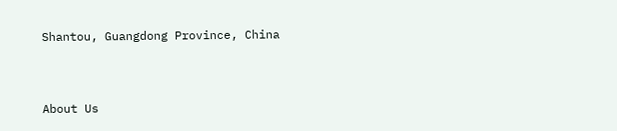Shantou, Guangdong Province, China


About Us